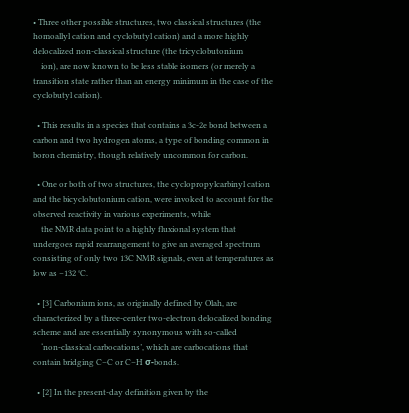• Three other possible structures, two classical structures (the homoallyl cation and cyclobutyl cation) and a more highly delocalized non-classical structure (the tricyclobutonium
    ion), are now known to be less stable isomers (or merely a transition state rather than an energy minimum in the case of the cyclobutyl cation).

  • This results in a species that contains a 3c-2e bond between a carbon and two hydrogen atoms, a type of bonding common in boron chemistry, though relatively uncommon for carbon.

  • One or both of two structures, the cyclopropylcarbinyl cation and the bicyclobutonium cation, were invoked to account for the observed reactivity in various experiments, while
    the NMR data point to a highly fluxional system that undergoes rapid rearrangement to give an averaged spectrum consisting of only two 13C NMR signals, even at temperatures as low as −132 °C.

  • [3] Carbonium ions, as originally defined by Olah, are characterized by a three-center two-electron delocalized bonding scheme and are essentially synonymous with so-called
    ‘non-classical carbocations’, which are carbocations that contain bridging C–C or C–H σ-bonds.

  • [2] In the present-day definition given by the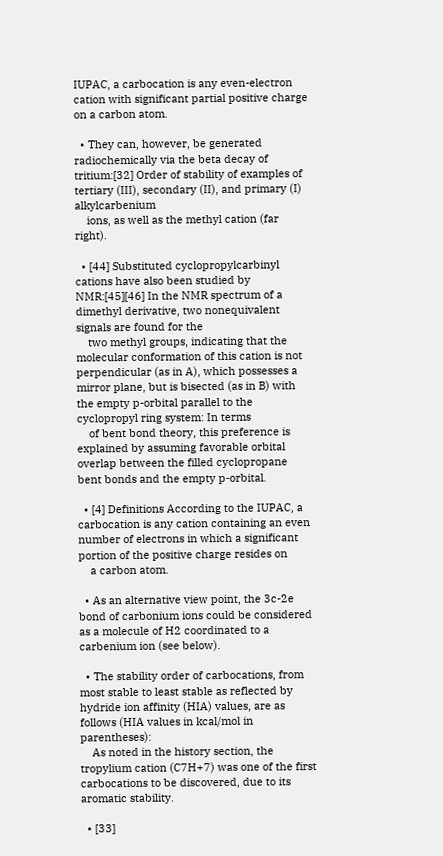IUPAC, a carbocation is any even-electron cation with significant partial positive charge on a carbon atom.

  • They can, however, be generated radiochemically via the beta decay of tritium:[32] Order of stability of examples of tertiary (III), secondary (II), and primary (I) alkylcarbenium
    ions, as well as the methyl cation (far right).

  • [44] Substituted cyclopropylcarbinyl cations have also been studied by NMR:[45][46] In the NMR spectrum of a dimethyl derivative, two nonequivalent signals are found for the
    two methyl groups, indicating that the molecular conformation of this cation is not perpendicular (as in A), which possesses a mirror plane, but is bisected (as in B) with the empty p-orbital parallel to the cyclopropyl ring system: In terms
    of bent bond theory, this preference is explained by assuming favorable orbital overlap between the filled cyclopropane bent bonds and the empty p-orbital.

  • [4] Definitions According to the IUPAC, a carbocation is any cation containing an even number of electrons in which a significant portion of the positive charge resides on
    a carbon atom.

  • As an alternative view point, the 3c-2e bond of carbonium ions could be considered as a molecule of H2 coordinated to a carbenium ion (see below).

  • The stability order of carbocations, from most stable to least stable as reflected by hydride ion affinity (HIA) values, are as follows (HIA values in kcal/mol in parentheses):
    As noted in the history section, the tropylium cation (C7H+7) was one of the first carbocations to be discovered, due to its aromatic stability.

  • [33]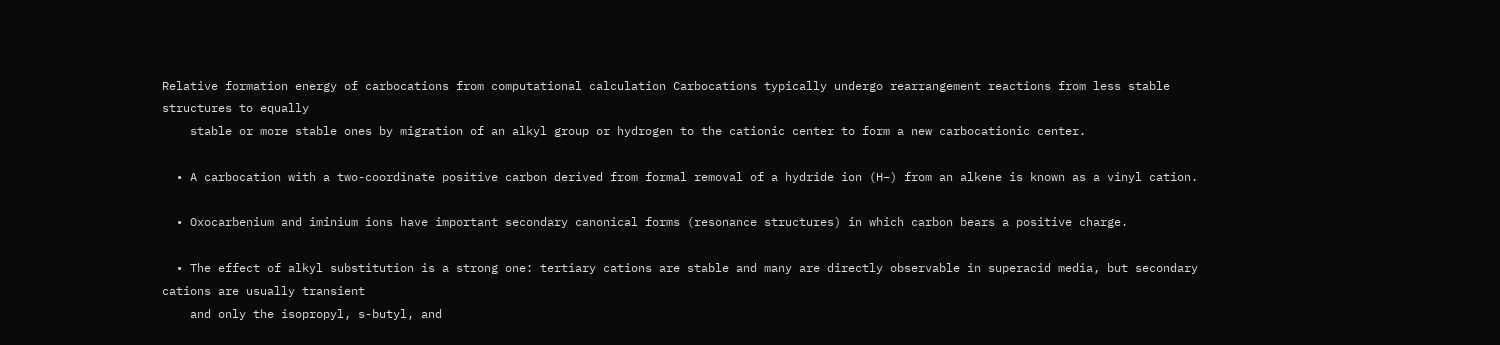Relative formation energy of carbocations from computational calculation Carbocations typically undergo rearrangement reactions from less stable structures to equally
    stable or more stable ones by migration of an alkyl group or hydrogen to the cationic center to form a new carbocationic center.

  • A carbocation with a two-coordinate positive carbon derived from formal removal of a hydride ion (H−) from an alkene is known as a vinyl cation.

  • Oxocarbenium and iminium ions have important secondary canonical forms (resonance structures) in which carbon bears a positive charge.

  • The effect of alkyl substitution is a strong one: tertiary cations are stable and many are directly observable in superacid media, but secondary cations are usually transient
    and only the isopropyl, s-butyl, and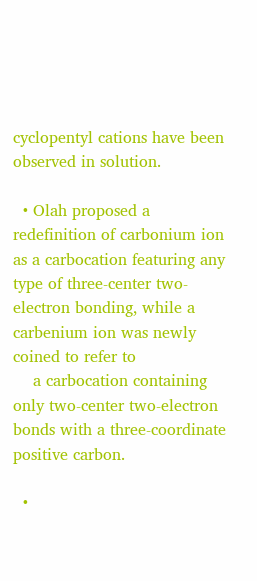cyclopentyl cations have been observed in solution.

  • Olah proposed a redefinition of carbonium ion as a carbocation featuring any type of three-center two-electron bonding, while a carbenium ion was newly coined to refer to
    a carbocation containing only two-center two-electron bonds with a three-coordinate positive carbon.

  •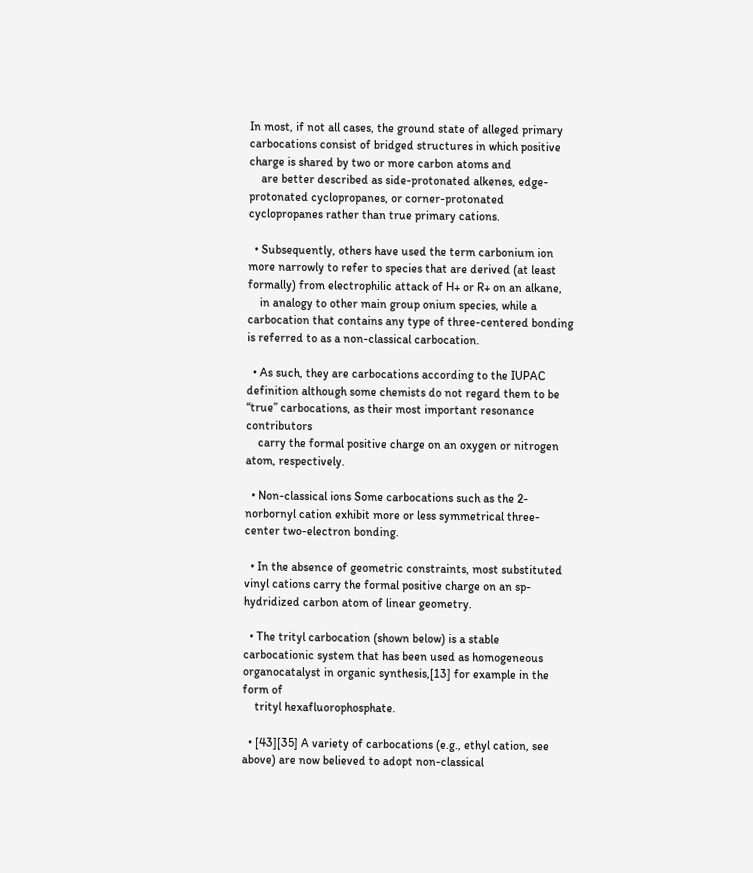In most, if not all cases, the ground state of alleged primary carbocations consist of bridged structures in which positive charge is shared by two or more carbon atoms and
    are better described as side-protonated alkenes, edge-protonated cyclopropanes, or corner-protonated cyclopropanes rather than true primary cations.

  • Subsequently, others have used the term carbonium ion more narrowly to refer to species that are derived (at least formally) from electrophilic attack of H+ or R+ on an alkane,
    in analogy to other main group onium species, while a carbocation that contains any type of three-centered bonding is referred to as a non-classical carbocation.

  • As such, they are carbocations according to the IUPAC definition although some chemists do not regard them to be “true” carbocations, as their most important resonance contributors
    carry the formal positive charge on an oxygen or nitrogen atom, respectively.

  • Non-classical ions Some carbocations such as the 2-norbornyl cation exhibit more or less symmetrical three-center two-electron bonding.

  • In the absence of geometric constraints, most substituted vinyl cations carry the formal positive charge on an sp-hydridized carbon atom of linear geometry.

  • The trityl carbocation (shown below) is a stable carbocationic system that has been used as homogeneous organocatalyst in organic synthesis,[13] for example in the form of
    trityl hexafluorophosphate.

  • [43][35] A variety of carbocations (e.g., ethyl cation, see above) are now believed to adopt non-classical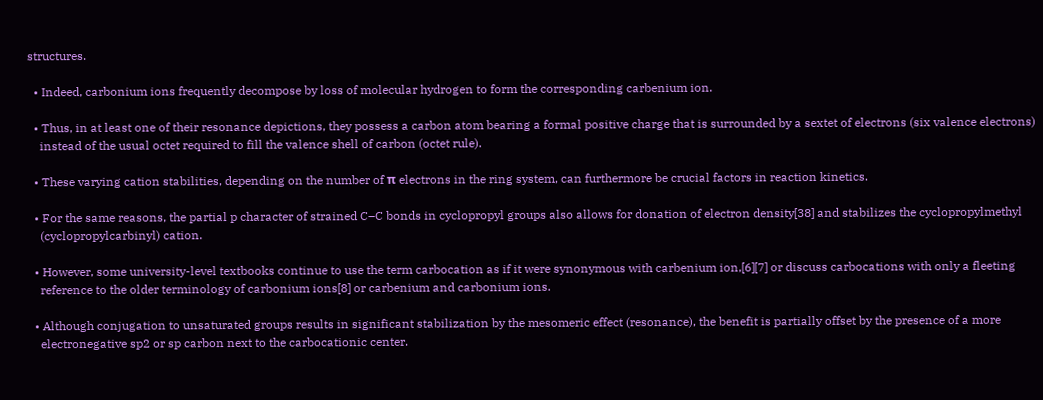structures.

  • Indeed, carbonium ions frequently decompose by loss of molecular hydrogen to form the corresponding carbenium ion.

  • Thus, in at least one of their resonance depictions, they possess a carbon atom bearing a formal positive charge that is surrounded by a sextet of electrons (six valence electrons)
    instead of the usual octet required to fill the valence shell of carbon (octet rule).

  • These varying cation stabilities, depending on the number of π electrons in the ring system, can furthermore be crucial factors in reaction kinetics.

  • For the same reasons, the partial p character of strained C–C bonds in cyclopropyl groups also allows for donation of electron density[38] and stabilizes the cyclopropylmethyl
    (cyclopropylcarbinyl) cation.

  • However, some university-level textbooks continue to use the term carbocation as if it were synonymous with carbenium ion,[6][7] or discuss carbocations with only a fleeting
    reference to the older terminology of carbonium ions[8] or carbenium and carbonium ions.

  • Although conjugation to unsaturated groups results in significant stabilization by the mesomeric effect (resonance), the benefit is partially offset by the presence of a more
    electronegative sp2 or sp carbon next to the carbocationic center.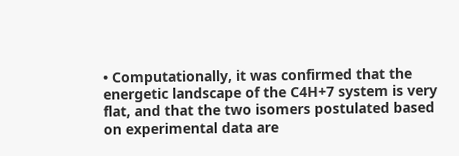• Computationally, it was confirmed that the energetic landscape of the C4H+7 system is very flat, and that the two isomers postulated based on experimental data are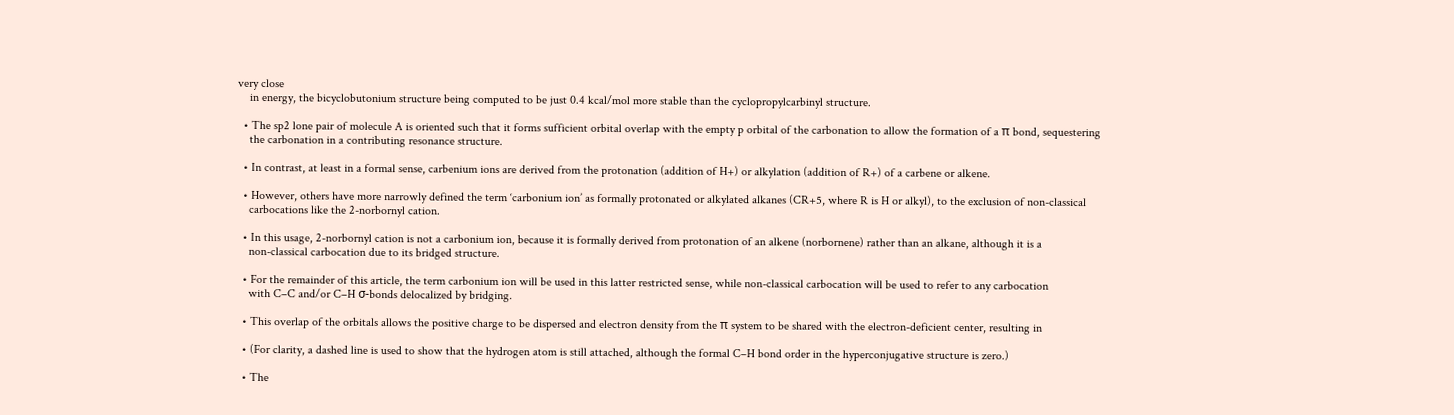very close
    in energy, the bicyclobutonium structure being computed to be just 0.4 kcal/mol more stable than the cyclopropylcarbinyl structure.

  • The sp2 lone pair of molecule A is oriented such that it forms sufficient orbital overlap with the empty p orbital of the carbonation to allow the formation of a π bond, sequestering
    the carbonation in a contributing resonance structure.

  • In contrast, at least in a formal sense, carbenium ions are derived from the protonation (addition of H+) or alkylation (addition of R+) of a carbene or alkene.

  • However, others have more narrowly defined the term ‘carbonium ion’ as formally protonated or alkylated alkanes (CR+5, where R is H or alkyl), to the exclusion of non-classical
    carbocations like the 2-norbornyl cation.

  • In this usage, 2-norbornyl cation is not a carbonium ion, because it is formally derived from protonation of an alkene (norbornene) rather than an alkane, although it is a
    non-classical carbocation due to its bridged structure.

  • For the remainder of this article, the term carbonium ion will be used in this latter restricted sense, while non-classical carbocation will be used to refer to any carbocation
    with C–C and/or C–H σ-bonds delocalized by bridging.

  • This overlap of the orbitals allows the positive charge to be dispersed and electron density from the π system to be shared with the electron-deficient center, resulting in

  • (For clarity, a dashed line is used to show that the hydrogen atom is still attached, although the formal C–H bond order in the hyperconjugative structure is zero.)

  • The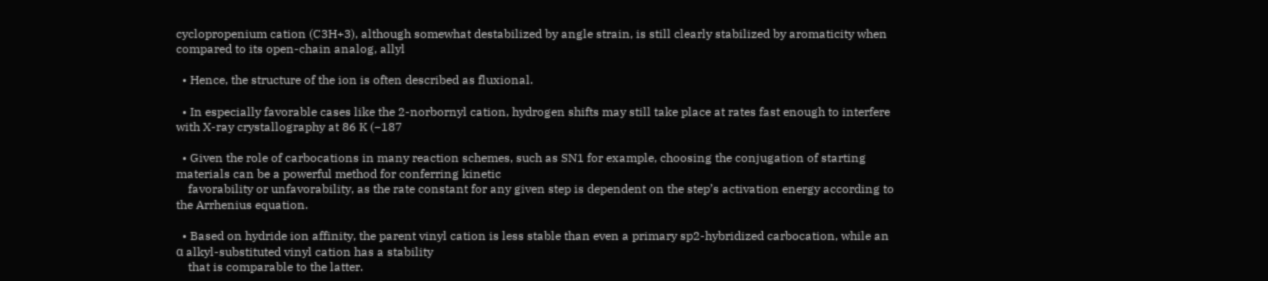cyclopropenium cation (C3H+3), although somewhat destabilized by angle strain, is still clearly stabilized by aromaticity when compared to its open-chain analog, allyl

  • Hence, the structure of the ion is often described as fluxional.

  • In especially favorable cases like the 2-norbornyl cation, hydrogen shifts may still take place at rates fast enough to interfere with X-ray crystallography at 86 K (−187

  • Given the role of carbocations in many reaction schemes, such as SN1 for example, choosing the conjugation of starting materials can be a powerful method for conferring kinetic
    favorability or unfavorability, as the rate constant for any given step is dependent on the step’s activation energy according to the Arrhenius equation.

  • Based on hydride ion affinity, the parent vinyl cation is less stable than even a primary sp2-hybridized carbocation, while an α alkyl-substituted vinyl cation has a stability
    that is comparable to the latter.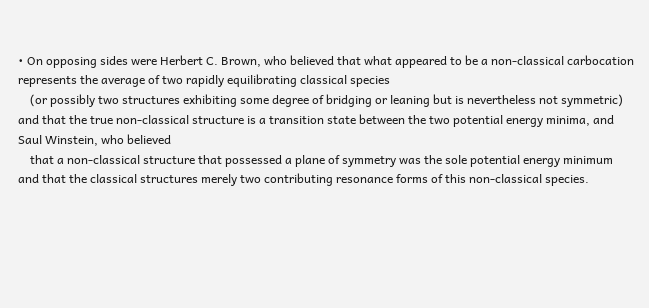• On opposing sides were Herbert C. Brown, who believed that what appeared to be a non-classical carbocation represents the average of two rapidly equilibrating classical species
    (or possibly two structures exhibiting some degree of bridging or leaning but is nevertheless not symmetric) and that the true non-classical structure is a transition state between the two potential energy minima, and Saul Winstein, who believed
    that a non-classical structure that possessed a plane of symmetry was the sole potential energy minimum and that the classical structures merely two contributing resonance forms of this non-classical species.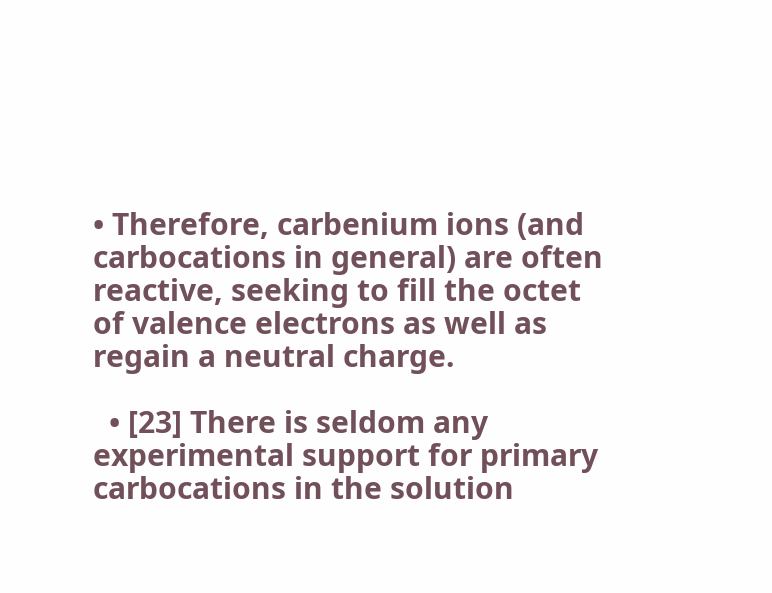• Therefore, carbenium ions (and carbocations in general) are often reactive, seeking to fill the octet of valence electrons as well as regain a neutral charge.

  • [23] There is seldom any experimental support for primary carbocations in the solution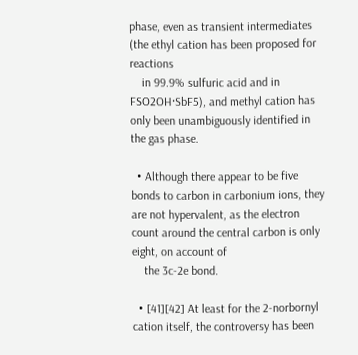phase, even as transient intermediates (the ethyl cation has been proposed for reactions
    in 99.9% sulfuric acid and in FSO2OH·SbF5), and methyl cation has only been unambiguously identified in the gas phase.

  • Although there appear to be five bonds to carbon in carbonium ions, they are not hypervalent, as the electron count around the central carbon is only eight, on account of
    the 3c-2e bond.

  • [41][42] At least for the 2-norbornyl cation itself, the controversy has been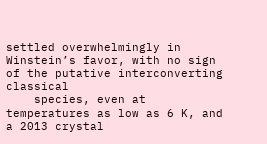settled overwhelmingly in Winstein’s favor, with no sign of the putative interconverting classical
    species, even at temperatures as low as 6 K, and a 2013 crystal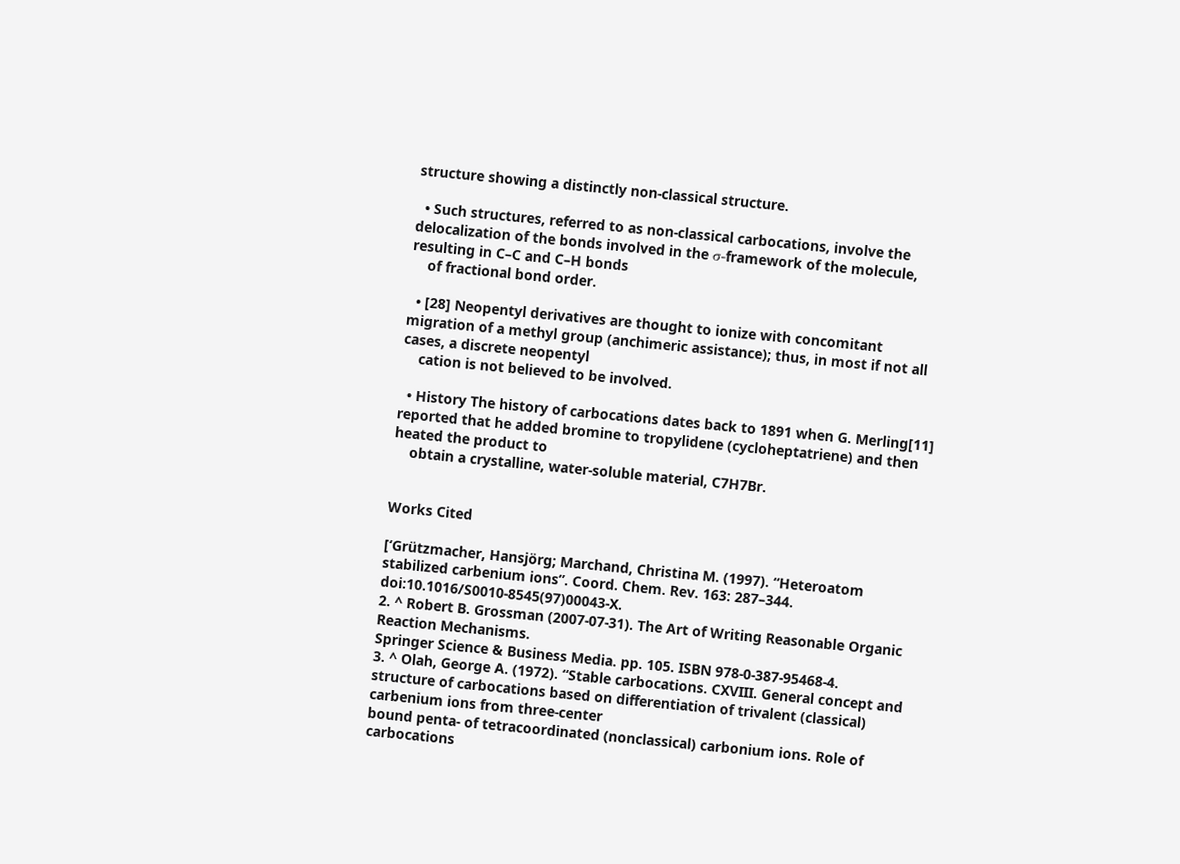structure showing a distinctly non-classical structure.

  • Such structures, referred to as non-classical carbocations, involve the delocalization of the bonds involved in the σ-framework of the molecule, resulting in C–C and C–H bonds
    of fractional bond order.

  • [28] Neopentyl derivatives are thought to ionize with concomitant migration of a methyl group (anchimeric assistance); thus, in most if not all cases, a discrete neopentyl
    cation is not believed to be involved.

  • History The history of carbocations dates back to 1891 when G. Merling[11] reported that he added bromine to tropylidene (cycloheptatriene) and then heated the product to
    obtain a crystalline, water-soluble material, C7H7Br.


Works Cited

[‘Grützmacher, Hansjörg; Marchand, Christina M. (1997). “Heteroatom stabilized carbenium ions”. Coord. Chem. Rev. 163: 287–344. doi:10.1016/S0010-8545(97)00043-X.
2. ^ Robert B. Grossman (2007-07-31). The Art of Writing Reasonable Organic Reaction Mechanisms.
Springer Science & Business Media. pp. 105. ISBN 978-0-387-95468-4.
3. ^ Olah, George A. (1972). “Stable carbocations. CXVIII. General concept and structure of carbocations based on differentiation of trivalent (classical) carbenium ions from three-center
bound penta- of tetracoordinated (nonclassical) carbonium ions. Role of carbocations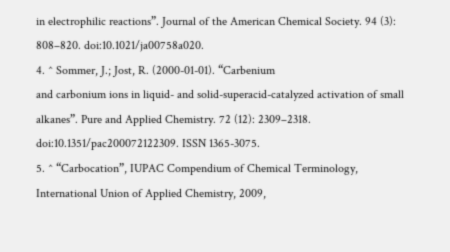in electrophilic reactions”. Journal of the American Chemical Society. 94 (3): 808–820. doi:10.1021/ja00758a020.
4. ^ Sommer, J.; Jost, R. (2000-01-01). “Carbenium
and carbonium ions in liquid- and solid-superacid-catalyzed activation of small alkanes”. Pure and Applied Chemistry. 72 (12): 2309–2318. doi:10.1351/pac200072122309. ISSN 1365-3075.
5. ^ “Carbocation”, IUPAC Compendium of Chemical Terminology,
International Union of Applied Chemistry, 2009,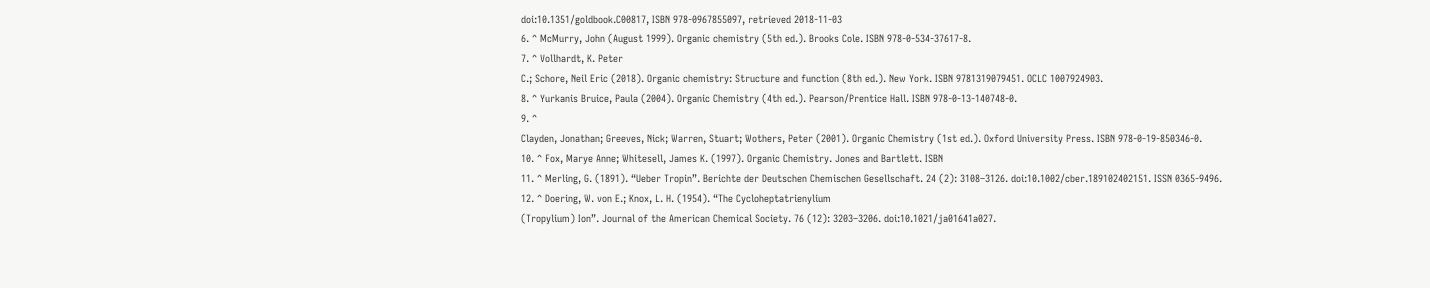doi:10.1351/goldbook.C00817, ISBN 978-0967855097, retrieved 2018-11-03
6. ^ McMurry, John (August 1999). Organic chemistry (5th ed.). Brooks Cole. ISBN 978-0-534-37617-8.
7. ^ Vollhardt, K. Peter
C.; Schore, Neil Eric (2018). Organic chemistry: Structure and function (8th ed.). New York. ISBN 9781319079451. OCLC 1007924903.
8. ^ Yurkanis Bruice, Paula (2004). Organic Chemistry (4th ed.). Pearson/Prentice Hall. ISBN 978-0-13-140748-0.
9. ^
Clayden, Jonathan; Greeves, Nick; Warren, Stuart; Wothers, Peter (2001). Organic Chemistry (1st ed.). Oxford University Press. ISBN 978-0-19-850346-0.
10. ^ Fox, Marye Anne; Whitesell, James K. (1997). Organic Chemistry. Jones and Bartlett. ISBN
11. ^ Merling, G. (1891). “Ueber Tropin”. Berichte der Deutschen Chemischen Gesellschaft. 24 (2): 3108–3126. doi:10.1002/cber.189102402151. ISSN 0365-9496.
12. ^ Doering, W. von E.; Knox, L. H. (1954). “The Cycloheptatrienylium
(Tropylium) Ion”. Journal of the American Chemical Society. 76 (12): 3203–3206. doi:10.1021/ja01641a027.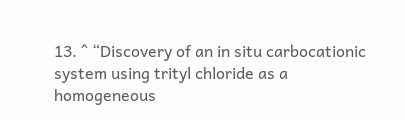13. ^ “Discovery of an in situ carbocationic system using trityl chloride as a homogeneous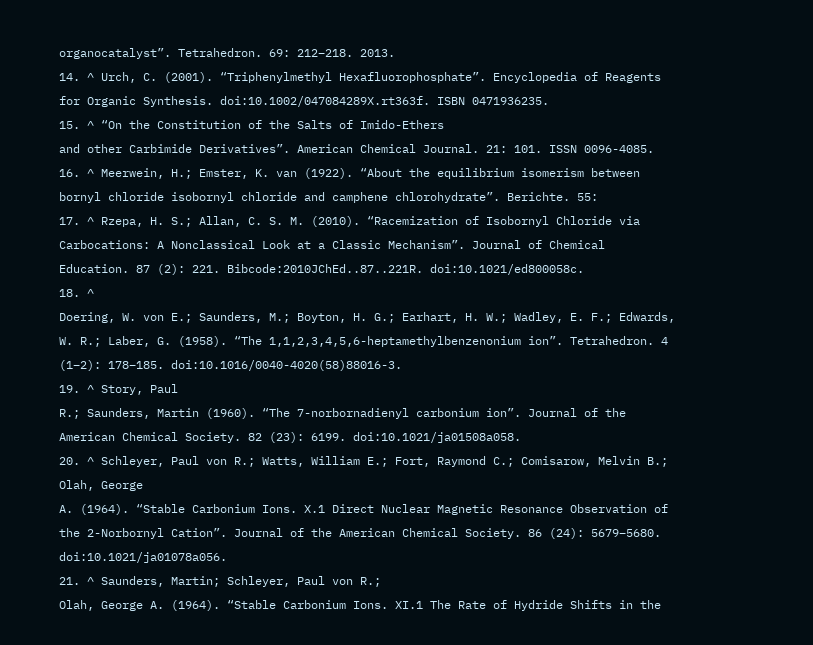organocatalyst”. Tetrahedron. 69: 212–218. 2013.
14. ^ Urch, C. (2001). “Triphenylmethyl Hexafluorophosphate”. Encyclopedia of Reagents for Organic Synthesis. doi:10.1002/047084289X.rt363f. ISBN 0471936235.
15. ^ “On the Constitution of the Salts of Imido-Ethers
and other Carbimide Derivatives”. American Chemical Journal. 21: 101. ISSN 0096-4085.
16. ^ Meerwein, H.; Emster, K. van (1922). “About the equilibrium isomerism between bornyl chloride isobornyl chloride and camphene chlorohydrate”. Berichte. 55:
17. ^ Rzepa, H. S.; Allan, C. S. M. (2010). “Racemization of Isobornyl Chloride via Carbocations: A Nonclassical Look at a Classic Mechanism”. Journal of Chemical Education. 87 (2): 221. Bibcode:2010JChEd..87..221R. doi:10.1021/ed800058c.
18. ^
Doering, W. von E.; Saunders, M.; Boyton, H. G.; Earhart, H. W.; Wadley, E. F.; Edwards, W. R.; Laber, G. (1958). “The 1,1,2,3,4,5,6-heptamethylbenzenonium ion”. Tetrahedron. 4 (1–2): 178–185. doi:10.1016/0040-4020(58)88016-3.
19. ^ Story, Paul
R.; Saunders, Martin (1960). “The 7-norbornadienyl carbonium ion”. Journal of the American Chemical Society. 82 (23): 6199. doi:10.1021/ja01508a058.
20. ^ Schleyer, Paul von R.; Watts, William E.; Fort, Raymond C.; Comisarow, Melvin B.; Olah, George
A. (1964). “Stable Carbonium Ions. X.1 Direct Nuclear Magnetic Resonance Observation of the 2-Norbornyl Cation”. Journal of the American Chemical Society. 86 (24): 5679–5680. doi:10.1021/ja01078a056.
21. ^ Saunders, Martin; Schleyer, Paul von R.;
Olah, George A. (1964). “Stable Carbonium Ions. XI.1 The Rate of Hydride Shifts in the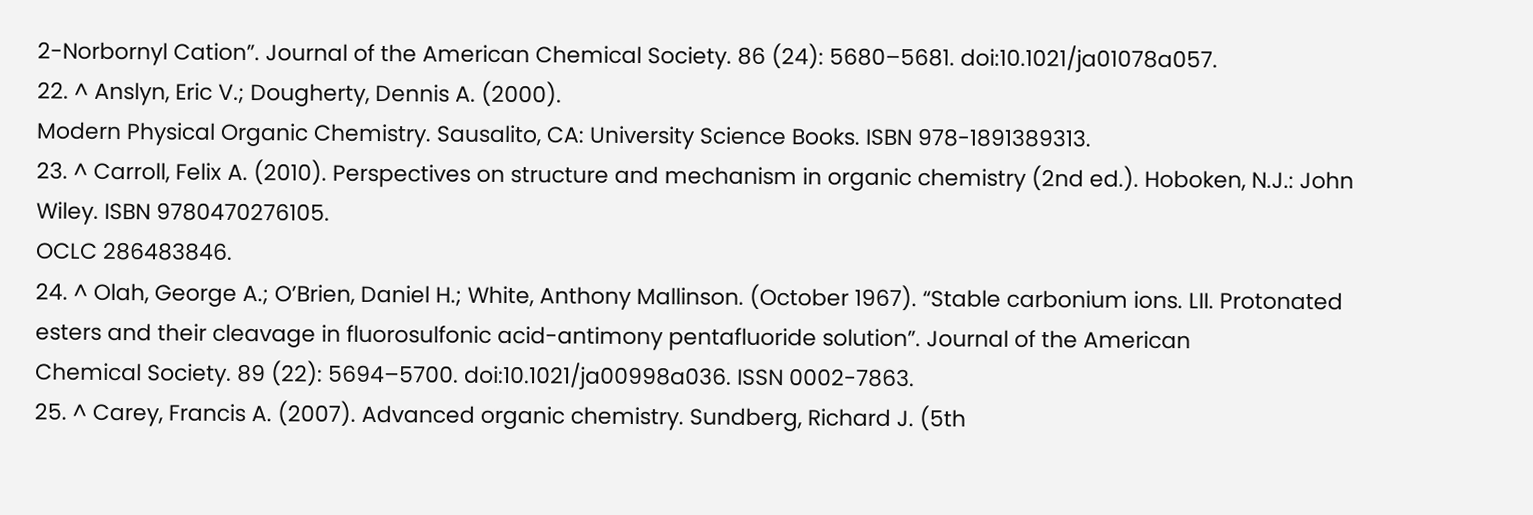2-Norbornyl Cation”. Journal of the American Chemical Society. 86 (24): 5680–5681. doi:10.1021/ja01078a057.
22. ^ Anslyn, Eric V.; Dougherty, Dennis A. (2000).
Modern Physical Organic Chemistry. Sausalito, CA: University Science Books. ISBN 978-1891389313.
23. ^ Carroll, Felix A. (2010). Perspectives on structure and mechanism in organic chemistry (2nd ed.). Hoboken, N.J.: John Wiley. ISBN 9780470276105.
OCLC 286483846.
24. ^ Olah, George A.; O’Brien, Daniel H.; White, Anthony Mallinson. (October 1967). “Stable carbonium ions. LII. Protonated esters and their cleavage in fluorosulfonic acid-antimony pentafluoride solution”. Journal of the American
Chemical Society. 89 (22): 5694–5700. doi:10.1021/ja00998a036. ISSN 0002-7863.
25. ^ Carey, Francis A. (2007). Advanced organic chemistry. Sundberg, Richard J. (5th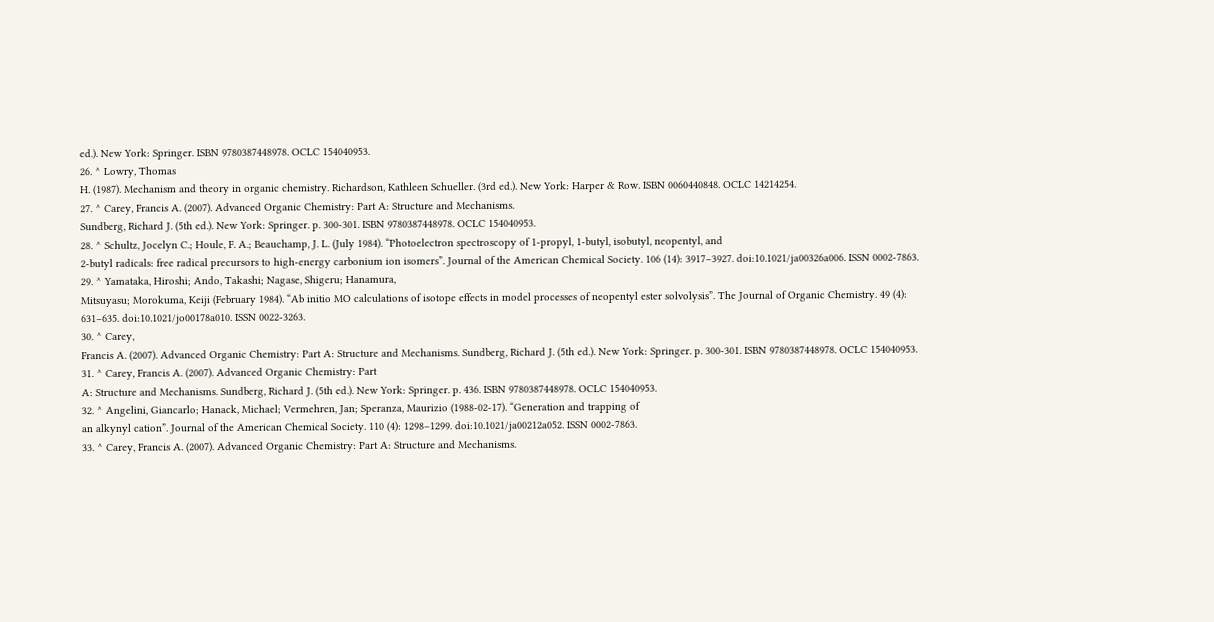ed.). New York: Springer. ISBN 9780387448978. OCLC 154040953.
26. ^ Lowry, Thomas
H. (1987). Mechanism and theory in organic chemistry. Richardson, Kathleen Schueller. (3rd ed.). New York: Harper & Row. ISBN 0060440848. OCLC 14214254.
27. ^ Carey, Francis A. (2007). Advanced Organic Chemistry: Part A: Structure and Mechanisms.
Sundberg, Richard J. (5th ed.). New York: Springer. p. 300-301. ISBN 9780387448978. OCLC 154040953.
28. ^ Schultz, Jocelyn C.; Houle, F. A.; Beauchamp, J. L. (July 1984). “Photoelectron spectroscopy of 1-propyl, 1-butyl, isobutyl, neopentyl, and
2-butyl radicals: free radical precursors to high-energy carbonium ion isomers”. Journal of the American Chemical Society. 106 (14): 3917–3927. doi:10.1021/ja00326a006. ISSN 0002-7863.
29. ^ Yamataka, Hiroshi; Ando, Takashi; Nagase, Shigeru; Hanamura,
Mitsuyasu; Morokuma, Keiji (February 1984). “Ab initio MO calculations of isotope effects in model processes of neopentyl ester solvolysis”. The Journal of Organic Chemistry. 49 (4): 631–635. doi:10.1021/jo00178a010. ISSN 0022-3263.
30. ^ Carey,
Francis A. (2007). Advanced Organic Chemistry: Part A: Structure and Mechanisms. Sundberg, Richard J. (5th ed.). New York: Springer. p. 300-301. ISBN 9780387448978. OCLC 154040953.
31. ^ Carey, Francis A. (2007). Advanced Organic Chemistry: Part
A: Structure and Mechanisms. Sundberg, Richard J. (5th ed.). New York: Springer. p. 436. ISBN 9780387448978. OCLC 154040953.
32. ^ Angelini, Giancarlo; Hanack, Michael; Vermehren, Jan; Speranza, Maurizio (1988-02-17). “Generation and trapping of
an alkynyl cation”. Journal of the American Chemical Society. 110 (4): 1298–1299. doi:10.1021/ja00212a052. ISSN 0002-7863.
33. ^ Carey, Francis A. (2007). Advanced Organic Chemistry: Part A: Structure and Mechanisms.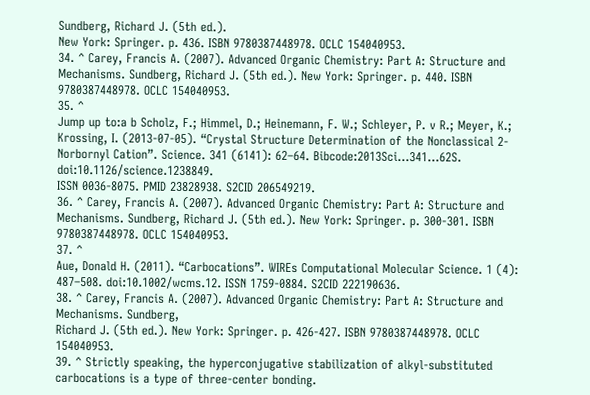Sundberg, Richard J. (5th ed.).
New York: Springer. p. 436. ISBN 9780387448978. OCLC 154040953.
34. ^ Carey, Francis A. (2007). Advanced Organic Chemistry: Part A: Structure and Mechanisms. Sundberg, Richard J. (5th ed.). New York: Springer. p. 440. ISBN 9780387448978. OCLC 154040953.
35. ^
Jump up to:a b Scholz, F.; Himmel, D.; Heinemann, F. W.; Schleyer, P. v R.; Meyer, K.; Krossing, I. (2013-07-05). “Crystal Structure Determination of the Nonclassical 2-Norbornyl Cation”. Science. 341 (6141): 62–64. Bibcode:2013Sci…341…62S. doi:10.1126/science.1238849.
ISSN 0036-8075. PMID 23828938. S2CID 206549219.
36. ^ Carey, Francis A. (2007). Advanced Organic Chemistry: Part A: Structure and Mechanisms. Sundberg, Richard J. (5th ed.). New York: Springer. p. 300-301. ISBN 9780387448978. OCLC 154040953.
37. ^
Aue, Donald H. (2011). “Carbocations”. WIREs Computational Molecular Science. 1 (4): 487–508. doi:10.1002/wcms.12. ISSN 1759-0884. S2CID 222190636.
38. ^ Carey, Francis A. (2007). Advanced Organic Chemistry: Part A: Structure and Mechanisms. Sundberg,
Richard J. (5th ed.). New York: Springer. p. 426-427. ISBN 9780387448978. OCLC 154040953.
39. ^ Strictly speaking, the hyperconjugative stabilization of alkyl-substituted carbocations is a type of three-center bonding.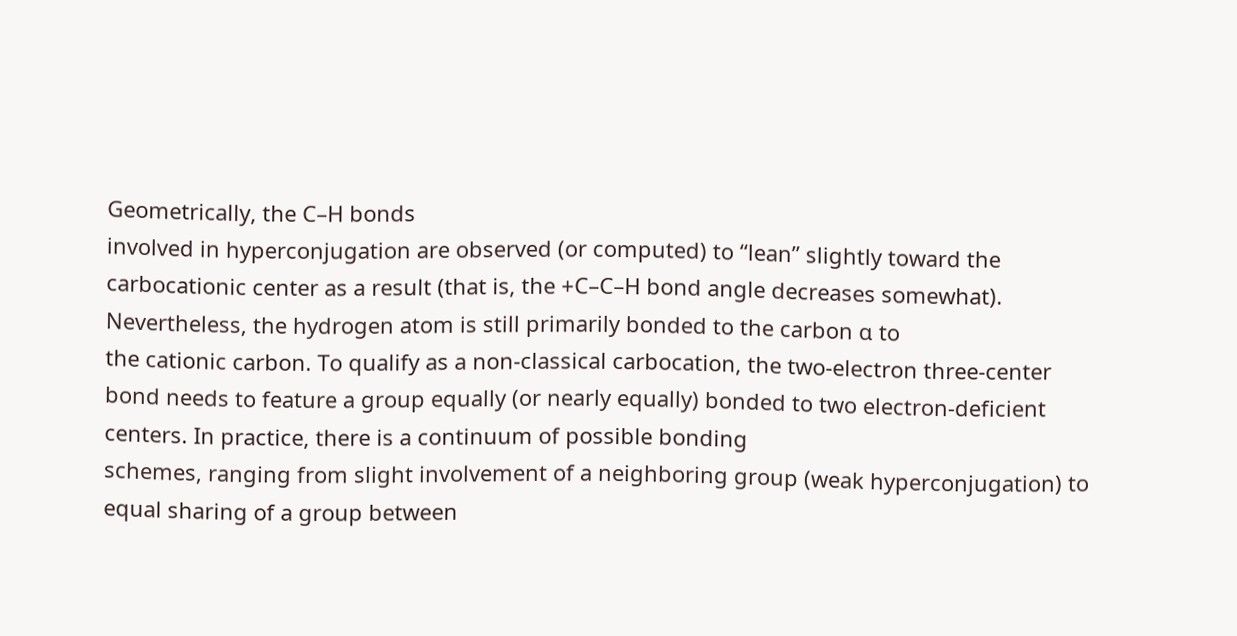Geometrically, the C–H bonds
involved in hyperconjugation are observed (or computed) to “lean” slightly toward the carbocationic center as a result (that is, the +C–C–H bond angle decreases somewhat). Nevertheless, the hydrogen atom is still primarily bonded to the carbon α to
the cationic carbon. To qualify as a non-classical carbocation, the two-electron three-center bond needs to feature a group equally (or nearly equally) bonded to two electron-deficient centers. In practice, there is a continuum of possible bonding
schemes, ranging from slight involvement of a neighboring group (weak hyperconjugation) to equal sharing of a group between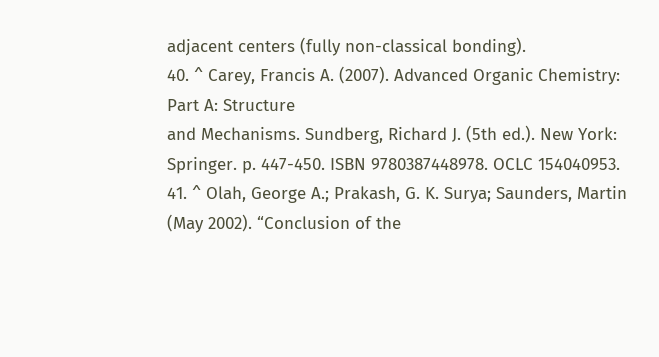adjacent centers (fully non-classical bonding).
40. ^ Carey, Francis A. (2007). Advanced Organic Chemistry: Part A: Structure
and Mechanisms. Sundberg, Richard J. (5th ed.). New York: Springer. p. 447-450. ISBN 9780387448978. OCLC 154040953.
41. ^ Olah, George A.; Prakash, G. K. Surya; Saunders, Martin (May 2002). “Conclusion of the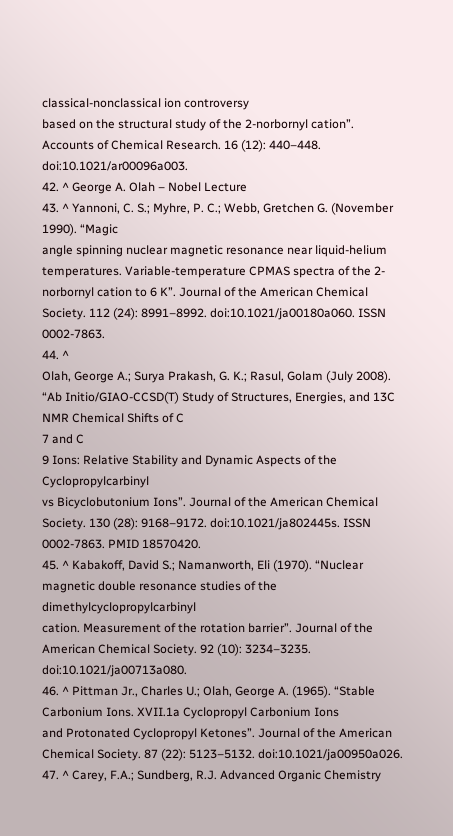classical-nonclassical ion controversy
based on the structural study of the 2-norbornyl cation”. Accounts of Chemical Research. 16 (12): 440–448. doi:10.1021/ar00096a003.
42. ^ George A. Olah – Nobel Lecture
43. ^ Yannoni, C. S.; Myhre, P. C.; Webb, Gretchen G. (November 1990). “Magic
angle spinning nuclear magnetic resonance near liquid-helium temperatures. Variable-temperature CPMAS spectra of the 2-norbornyl cation to 6 K”. Journal of the American Chemical Society. 112 (24): 8991–8992. doi:10.1021/ja00180a060. ISSN 0002-7863.
44. ^
Olah, George A.; Surya Prakash, G. K.; Rasul, Golam (July 2008). “Ab Initio/GIAO-CCSD(T) Study of Structures, Energies, and 13C NMR Chemical Shifts of C
7 and C
9 Ions: Relative Stability and Dynamic Aspects of the Cyclopropylcarbinyl
vs Bicyclobutonium Ions”. Journal of the American Chemical Society. 130 (28): 9168–9172. doi:10.1021/ja802445s. ISSN 0002-7863. PMID 18570420.
45. ^ Kabakoff, David S.; Namanworth, Eli (1970). “Nuclear magnetic double resonance studies of the dimethylcyclopropylcarbinyl
cation. Measurement of the rotation barrier”. Journal of the American Chemical Society. 92 (10): 3234–3235. doi:10.1021/ja00713a080.
46. ^ Pittman Jr., Charles U.; Olah, George A. (1965). “Stable Carbonium Ions. XVII.1a Cyclopropyl Carbonium Ions
and Protonated Cyclopropyl Ketones”. Journal of the American Chemical Society. 87 (22): 5123–5132. doi:10.1021/ja00950a026.
47. ^ Carey, F.A.; Sundberg, R.J. Advanced Organic Chemistry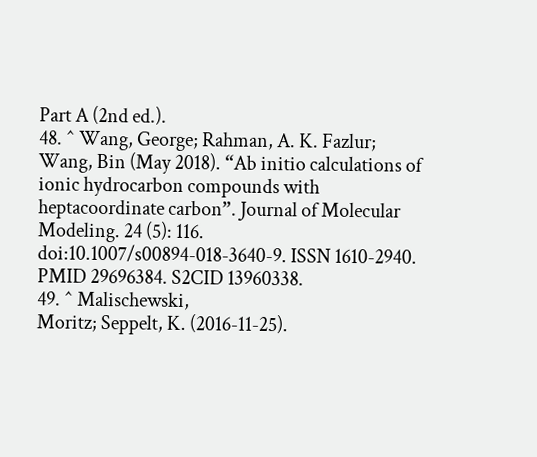Part A (2nd ed.).
48. ^ Wang, George; Rahman, A. K. Fazlur;
Wang, Bin (May 2018). “Ab initio calculations of ionic hydrocarbon compounds with heptacoordinate carbon”. Journal of Molecular Modeling. 24 (5): 116. doi:10.1007/s00894-018-3640-9. ISSN 1610-2940. PMID 29696384. S2CID 13960338.
49. ^ Malischewski,
Moritz; Seppelt, K. (2016-11-25).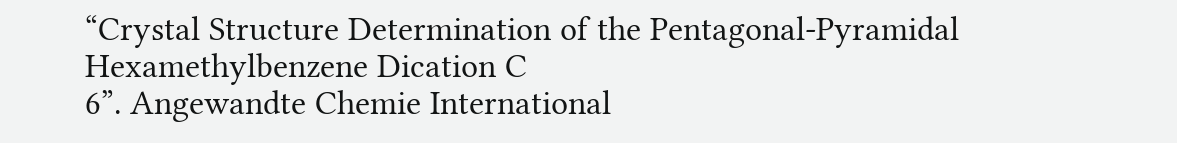“Crystal Structure Determination of the Pentagonal-Pyramidal Hexamethylbenzene Dication C
6”. Angewandte Chemie International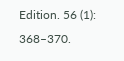Edition. 56 (1): 368–370.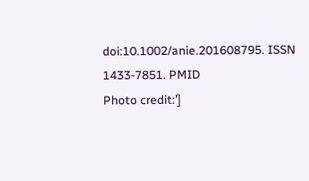doi:10.1002/anie.201608795. ISSN 1433-7851. PMID
Photo credit:’]